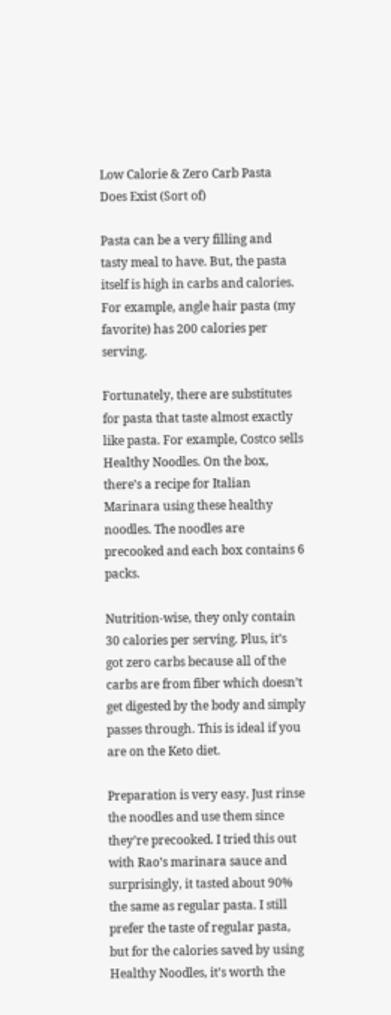Low Calorie & Zero Carb Pasta Does Exist (Sort of)

Pasta can be a very filling and tasty meal to have. But, the pasta itself is high in carbs and calories. For example, angle hair pasta (my favorite) has 200 calories per serving.

Fortunately, there are substitutes for pasta that taste almost exactly like pasta. For example, Costco sells Healthy Noodles. On the box, there’s a recipe for Italian Marinara using these healthy noodles. The noodles are precooked and each box contains 6 packs.

Nutrition-wise, they only contain 30 calories per serving. Plus, it’s got zero carbs because all of the carbs are from fiber which doesn’t get digested by the body and simply passes through. This is ideal if you are on the Keto diet.

Preparation is very easy. Just rinse the noodles and use them since they’re precooked. I tried this out with Rao’s marinara sauce and surprisingly, it tasted about 90% the same as regular pasta. I still prefer the taste of regular pasta, but for the calories saved by using Healthy Noodles, it’s worth the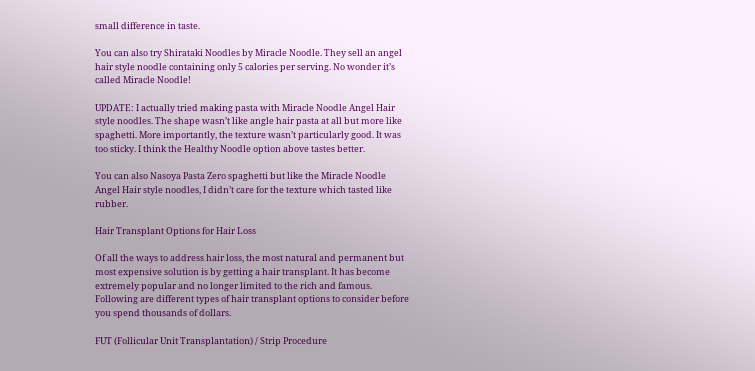small difference in taste.

You can also try Shirataki Noodles by Miracle Noodle. They sell an angel hair style noodle containing only 5 calories per serving. No wonder it’s called Miracle Noodle!

UPDATE: I actually tried making pasta with Miracle Noodle Angel Hair style noodles. The shape wasn’t like angle hair pasta at all but more like spaghetti. More importantly, the texture wasn’t particularly good. It was too sticky. I think the Healthy Noodle option above tastes better.

You can also Nasoya Pasta Zero spaghetti but like the Miracle Noodle Angel Hair style noodles, I didn’t care for the texture which tasted like rubber.

Hair Transplant Options for Hair Loss

Of all the ways to address hair loss, the most natural and permanent but most expensive solution is by getting a hair transplant. It has become extremely popular and no longer limited to the rich and famous. Following are different types of hair transplant options to consider before you spend thousands of dollars.

FUT (Follicular Unit Transplantation) / Strip Procedure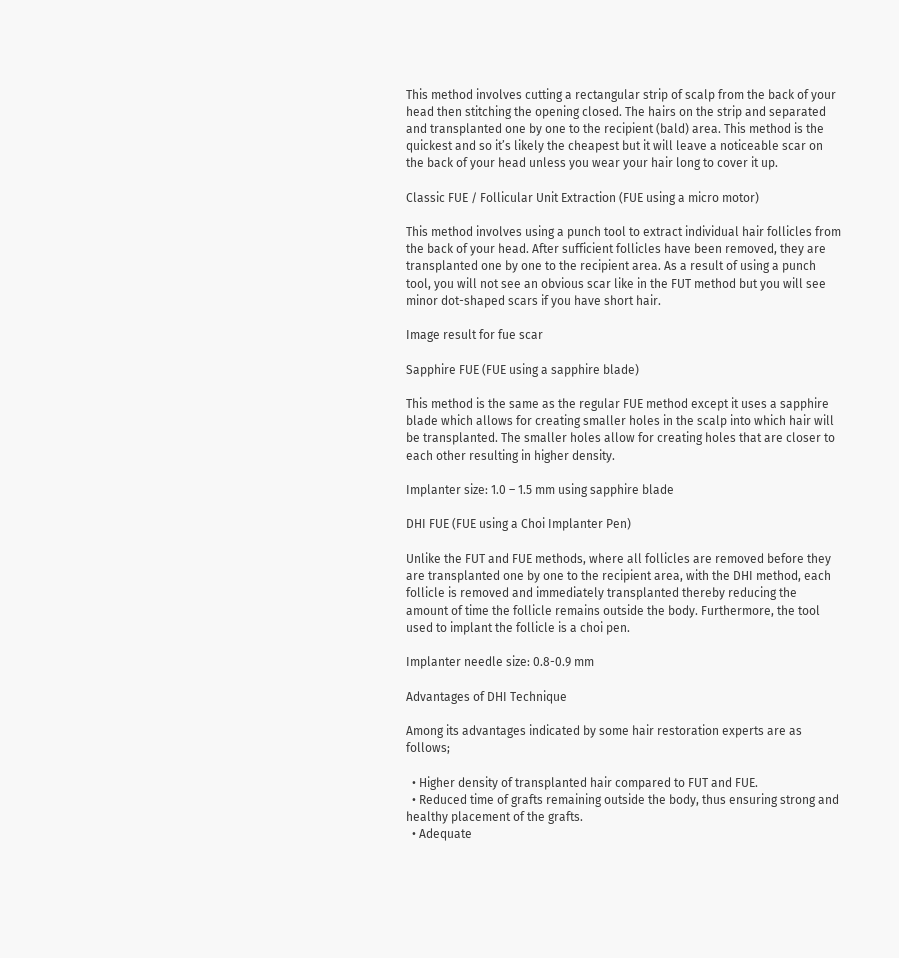This method involves cutting a rectangular strip of scalp from the back of your head then stitching the opening closed. The hairs on the strip and separated and transplanted one by one to the recipient (bald) area. This method is the quickest and so it’s likely the cheapest but it will leave a noticeable scar on the back of your head unless you wear your hair long to cover it up.

Classic FUE / Follicular Unit Extraction (FUE using a micro motor)

This method involves using a punch tool to extract individual hair follicles from the back of your head. After sufficient follicles have been removed, they are transplanted one by one to the recipient area. As a result of using a punch tool, you will not see an obvious scar like in the FUT method but you will see minor dot-shaped scars if you have short hair.

Image result for fue scar

Sapphire FUE (FUE using a sapphire blade)

This method is the same as the regular FUE method except it uses a sapphire blade which allows for creating smaller holes in the scalp into which hair will be transplanted. The smaller holes allow for creating holes that are closer to each other resulting in higher density.

Implanter size: 1.0 – 1.5 mm using sapphire blade

DHI FUE (FUE using a Choi Implanter Pen)

Unlike the FUT and FUE methods, where all follicles are removed before they are transplanted one by one to the recipient area, with the DHI method, each follicle is removed and immediately transplanted thereby reducing the amount of time the follicle remains outside the body. Furthermore, the tool used to implant the follicle is a choi pen.

Implanter needle size: 0.8-0.9 mm

Advantages of DHI Technique

Among its advantages indicated by some hair restoration experts are as follows;

  • Higher density of transplanted hair compared to FUT and FUE.
  • Reduced time of grafts remaining outside the body, thus ensuring strong and healthy placement of the grafts.
  • Adequate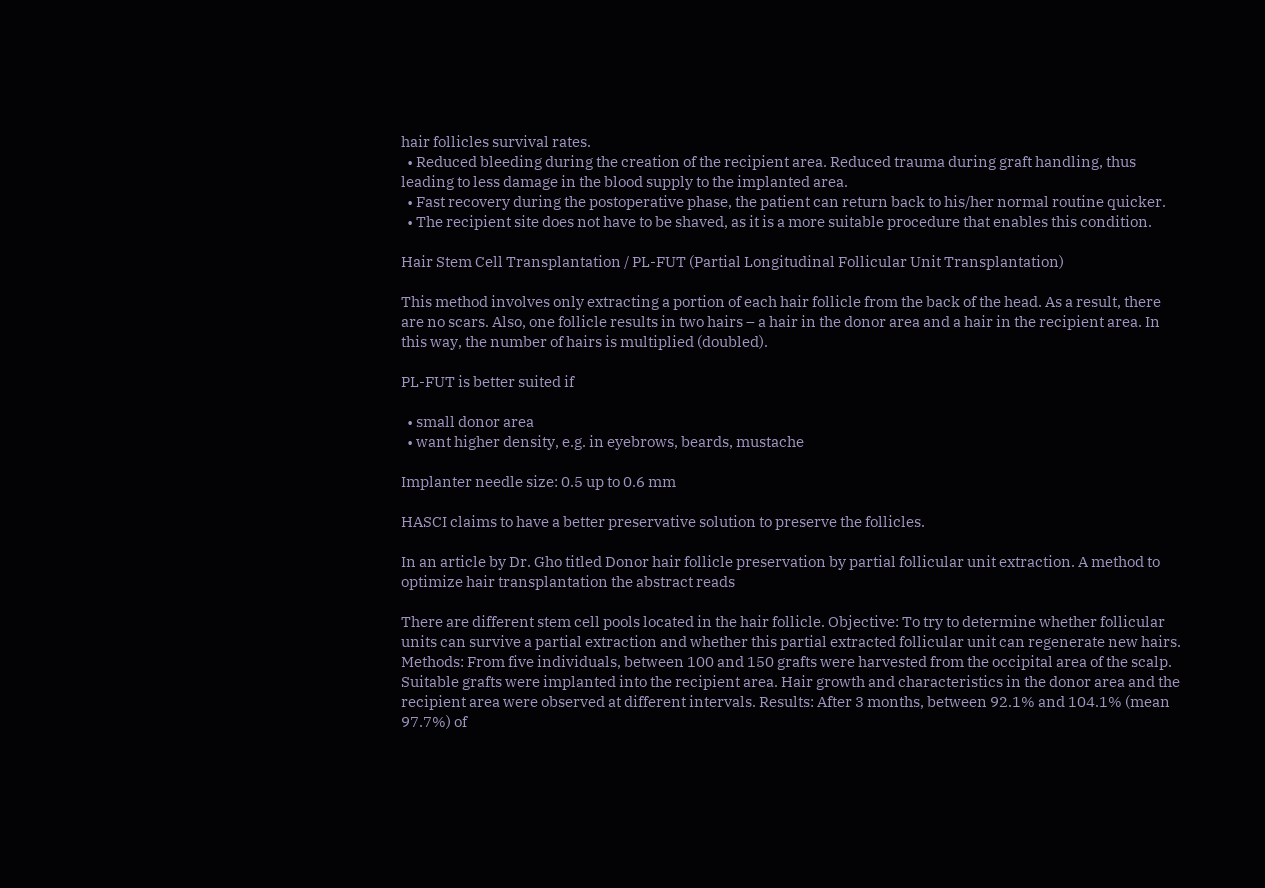hair follicles survival rates.
  • Reduced bleeding during the creation of the recipient area. Reduced trauma during graft handling, thus leading to less damage in the blood supply to the implanted area.
  • Fast recovery during the postoperative phase, the patient can return back to his/her normal routine quicker.
  • The recipient site does not have to be shaved, as it is a more suitable procedure that enables this condition.

Hair Stem Cell Transplantation / PL-FUT (Partial Longitudinal Follicular Unit Transplantation)

This method involves only extracting a portion of each hair follicle from the back of the head. As a result, there are no scars. Also, one follicle results in two hairs – a hair in the donor area and a hair in the recipient area. In this way, the number of hairs is multiplied (doubled).

PL-FUT is better suited if

  • small donor area
  • want higher density, e.g. in eyebrows, beards, mustache

Implanter needle size: 0.5 up to 0.6 mm

HASCI claims to have a better preservative solution to preserve the follicles.

In an article by Dr. Gho titled Donor hair follicle preservation by partial follicular unit extraction. A method to optimize hair transplantation the abstract reads

There are different stem cell pools located in the hair follicle. Objective: To try to determine whether follicular units can survive a partial extraction and whether this partial extracted follicular unit can regenerate new hairs. Methods: From five individuals, between 100 and 150 grafts were harvested from the occipital area of the scalp. Suitable grafts were implanted into the recipient area. Hair growth and characteristics in the donor area and the recipient area were observed at different intervals. Results: After 3 months, between 92.1% and 104.1% (mean 97.7%) of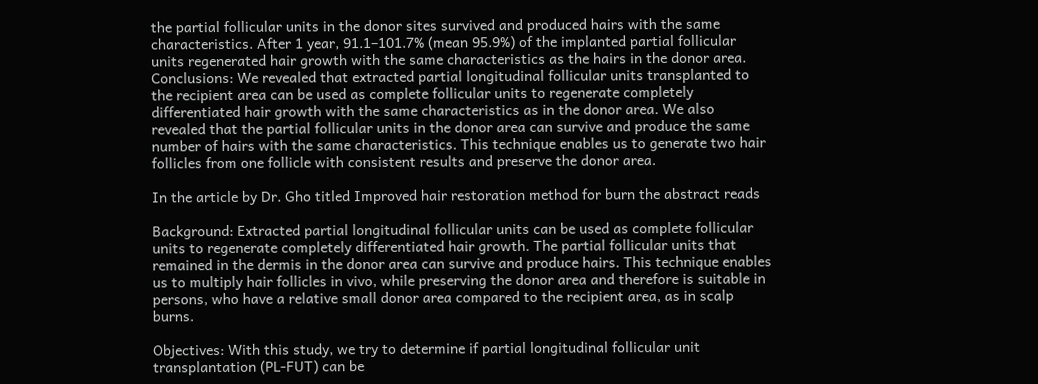the partial follicular units in the donor sites survived and produced hairs with the same characteristics. After 1 year, 91.1–101.7% (mean 95.9%) of the implanted partial follicular units regenerated hair growth with the same characteristics as the hairs in the donor area. Conclusions: We revealed that extracted partial longitudinal follicular units transplanted to the recipient area can be used as complete follicular units to regenerate completely differentiated hair growth with the same characteristics as in the donor area. We also revealed that the partial follicular units in the donor area can survive and produce the same number of hairs with the same characteristics. This technique enables us to generate two hair follicles from one follicle with consistent results and preserve the donor area.

In the article by Dr. Gho titled Improved hair restoration method for burn the abstract reads

Background: Extracted partial longitudinal follicular units can be used as complete follicular units to regenerate completely differentiated hair growth. The partial follicular units that remained in the dermis in the donor area can survive and produce hairs. This technique enables us to multiply hair follicles in vivo, while preserving the donor area and therefore is suitable in persons, who have a relative small donor area compared to the recipient area, as in scalp burns.

Objectives: With this study, we try to determine if partial longitudinal follicular unit transplantation (PL-FUT) can be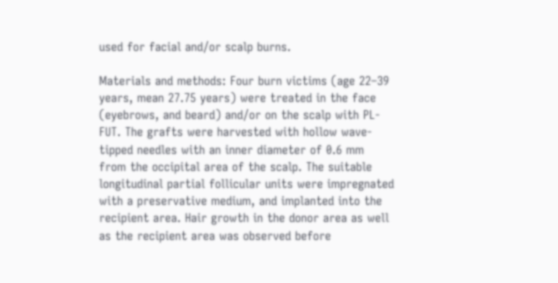used for facial and/or scalp burns.

Materials and methods: Four burn victims (age 22–39 years, mean 27.75 years) were treated in the face (eyebrows, and beard) and/or on the scalp with PL-FUT. The grafts were harvested with hollow wave-tipped needles with an inner diameter of 0.6 mm from the occipital area of the scalp. The suitable longitudinal partial follicular units were impregnated with a preservative medium, and implanted into the recipient area. Hair growth in the donor area as well as the recipient area was observed before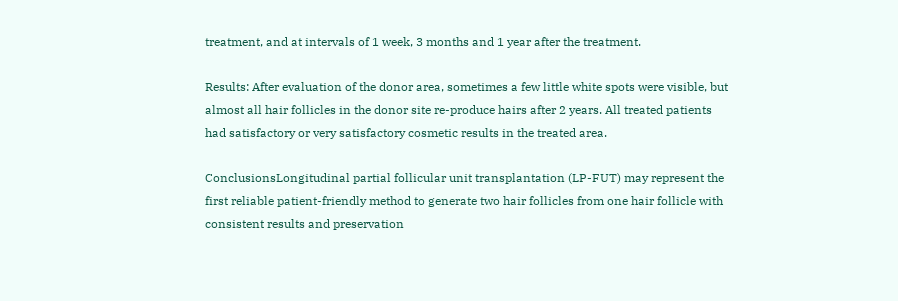treatment, and at intervals of 1 week, 3 months and 1 year after the treatment.

Results: After evaluation of the donor area, sometimes a few little white spots were visible, but almost all hair follicles in the donor site re-produce hairs after 2 years. All treated patients had satisfactory or very satisfactory cosmetic results in the treated area.

ConclusionsLongitudinal partial follicular unit transplantation (LP-FUT) may represent the first reliable patient-friendly method to generate two hair follicles from one hair follicle with consistent results and preservation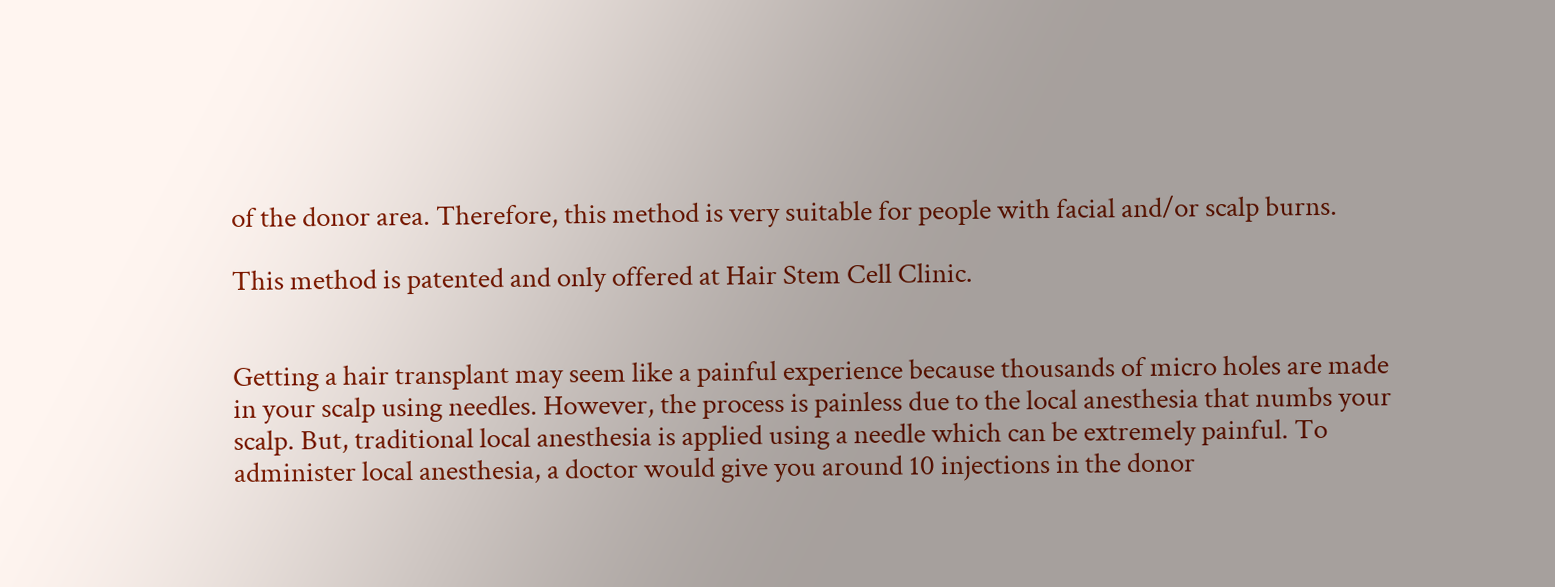of the donor area. Therefore, this method is very suitable for people with facial and/or scalp burns.

This method is patented and only offered at Hair Stem Cell Clinic.


Getting a hair transplant may seem like a painful experience because thousands of micro holes are made in your scalp using needles. However, the process is painless due to the local anesthesia that numbs your scalp. But, traditional local anesthesia is applied using a needle which can be extremely painful. To administer local anesthesia, a doctor would give you around 10 injections in the donor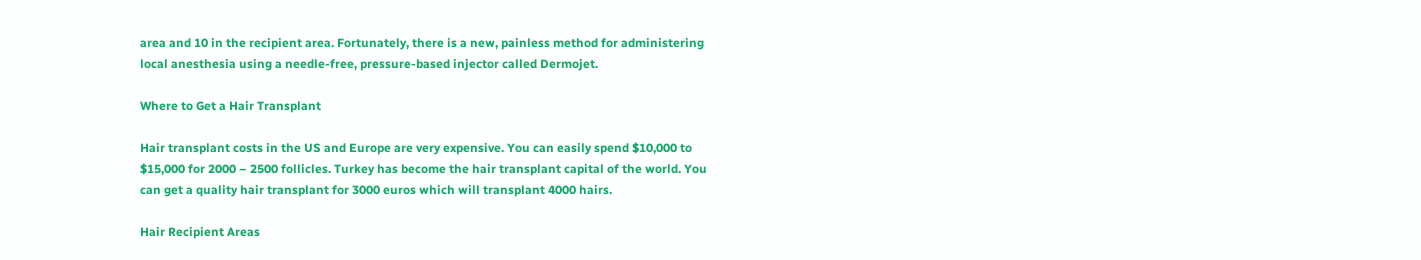area and 10 in the recipient area. Fortunately, there is a new, painless method for administering local anesthesia using a needle-free, pressure-based injector called Dermojet.

Where to Get a Hair Transplant

Hair transplant costs in the US and Europe are very expensive. You can easily spend $10,000 to $15,000 for 2000 – 2500 follicles. Turkey has become the hair transplant capital of the world. You can get a quality hair transplant for 3000 euros which will transplant 4000 hairs.

Hair Recipient Areas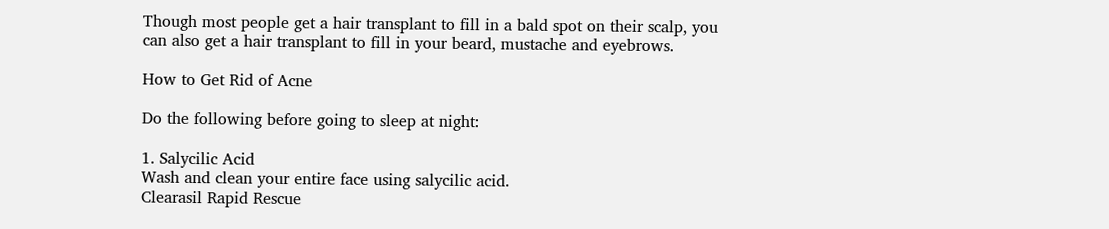Though most people get a hair transplant to fill in a bald spot on their scalp, you can also get a hair transplant to fill in your beard, mustache and eyebrows.

How to Get Rid of Acne

Do the following before going to sleep at night:

1. Salycilic Acid
Wash and clean your entire face using salycilic acid.
Clearasil Rapid Rescue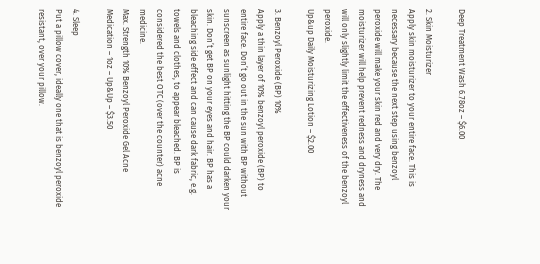Deep Treatment Wash 6.78oz – $6.00

2. Skin Moisturizer
Apply skin moisturizer to your entire face. This is necessary because the next step using benzoyl peroxide will make your skin red and very dry. The moisturizer will help prevent redness and dryness and will only slightly limit the effectiveness of the benzoyl peroxide.
Up&up Daily Moisturizing Lotion – $2.00

3. Benzoyl Peroxide (BP) 10%
Apply a thin layer of 10% benzoyl peroxide (BP) to entire face. Don’t go out in the sun with BP without sunscreen as sunlight hitting the BP could darken your skin. Don’t get BP on your eyes and hair. BP has a bleaching side effect and can cause dark fabric, e.g. towels and clothes, to appear bleached. BP is considered the best OTC (over the counter) acne medicine.
Max. Strength 10% Benzoyl Peroxide Gel Acne Medication – 1oz – Up&Up – $3.50

4. Sleep
Put a pillow cover, ideally one that is benzoyl peroxide resistant, over your pillow.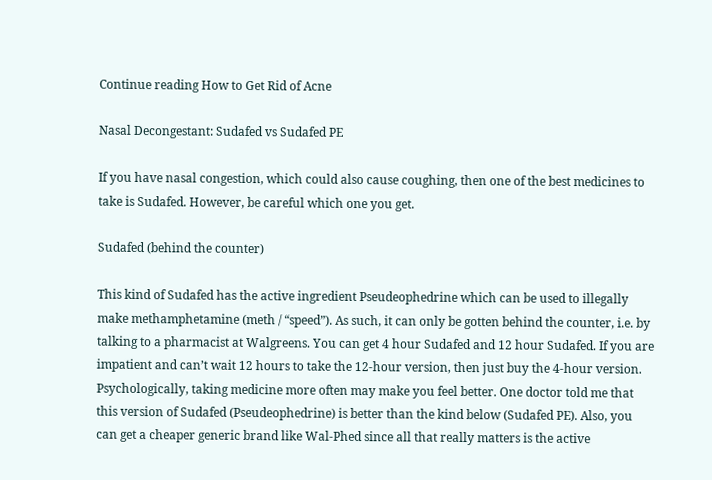Continue reading How to Get Rid of Acne

Nasal Decongestant: Sudafed vs Sudafed PE

If you have nasal congestion, which could also cause coughing, then one of the best medicines to take is Sudafed. However, be careful which one you get.

Sudafed (behind the counter)

This kind of Sudafed has the active ingredient Pseudeophedrine which can be used to illegally make methamphetamine (meth / “speed”). As such, it can only be gotten behind the counter, i.e. by talking to a pharmacist at Walgreens. You can get 4 hour Sudafed and 12 hour Sudafed. If you are impatient and can’t wait 12 hours to take the 12-hour version, then just buy the 4-hour version. Psychologically, taking medicine more often may make you feel better. One doctor told me that this version of Sudafed (Pseudeophedrine) is better than the kind below (Sudafed PE). Also, you can get a cheaper generic brand like Wal-Phed since all that really matters is the active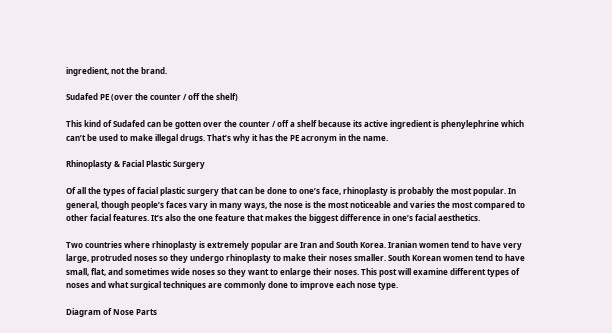ingredient, not the brand.

Sudafed PE (over the counter / off the shelf)

This kind of Sudafed can be gotten over the counter / off a shelf because its active ingredient is phenylephrine which can’t be used to make illegal drugs. That’s why it has the PE acronym in the name.

Rhinoplasty & Facial Plastic Surgery

Of all the types of facial plastic surgery that can be done to one’s face, rhinoplasty is probably the most popular. In general, though people’s faces vary in many ways, the nose is the most noticeable and varies the most compared to other facial features. It’s also the one feature that makes the biggest difference in one’s facial aesthetics.

Two countries where rhinoplasty is extremely popular are Iran and South Korea. Iranian women tend to have very large, protruded noses so they undergo rhinoplasty to make their noses smaller. South Korean women tend to have small, flat, and sometimes wide noses so they want to enlarge their noses. This post will examine different types of noses and what surgical techniques are commonly done to improve each nose type.

Diagram of Nose Parts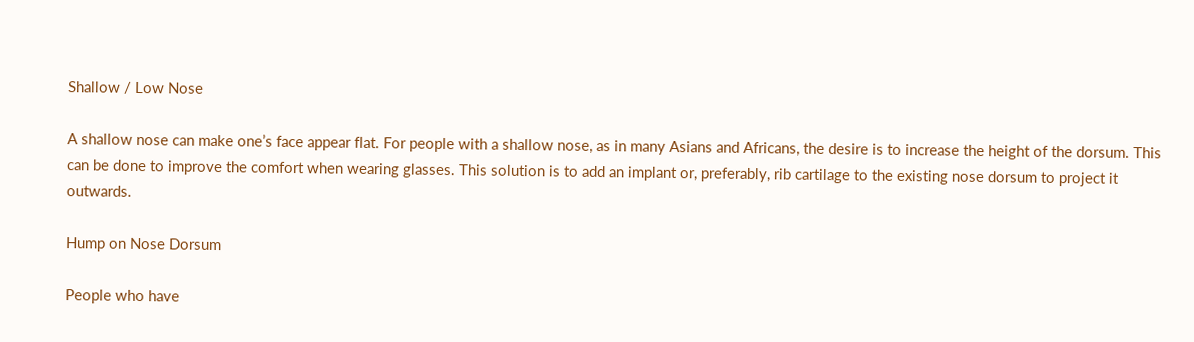Shallow / Low Nose

A shallow nose can make one’s face appear flat. For people with a shallow nose, as in many Asians and Africans, the desire is to increase the height of the dorsum. This can be done to improve the comfort when wearing glasses. This solution is to add an implant or, preferably, rib cartilage to the existing nose dorsum to project it outwards.

Hump on Nose Dorsum

People who have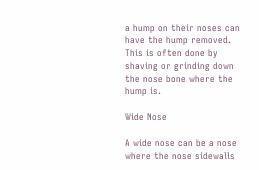a hump on their noses can have the hump removed. This is often done by shaving or grinding down the nose bone where the hump is.

Wide Nose

A wide nose can be a nose where the nose sidewalls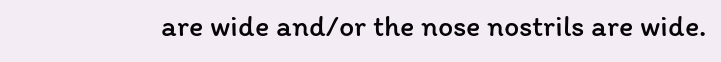are wide and/or the nose nostrils are wide.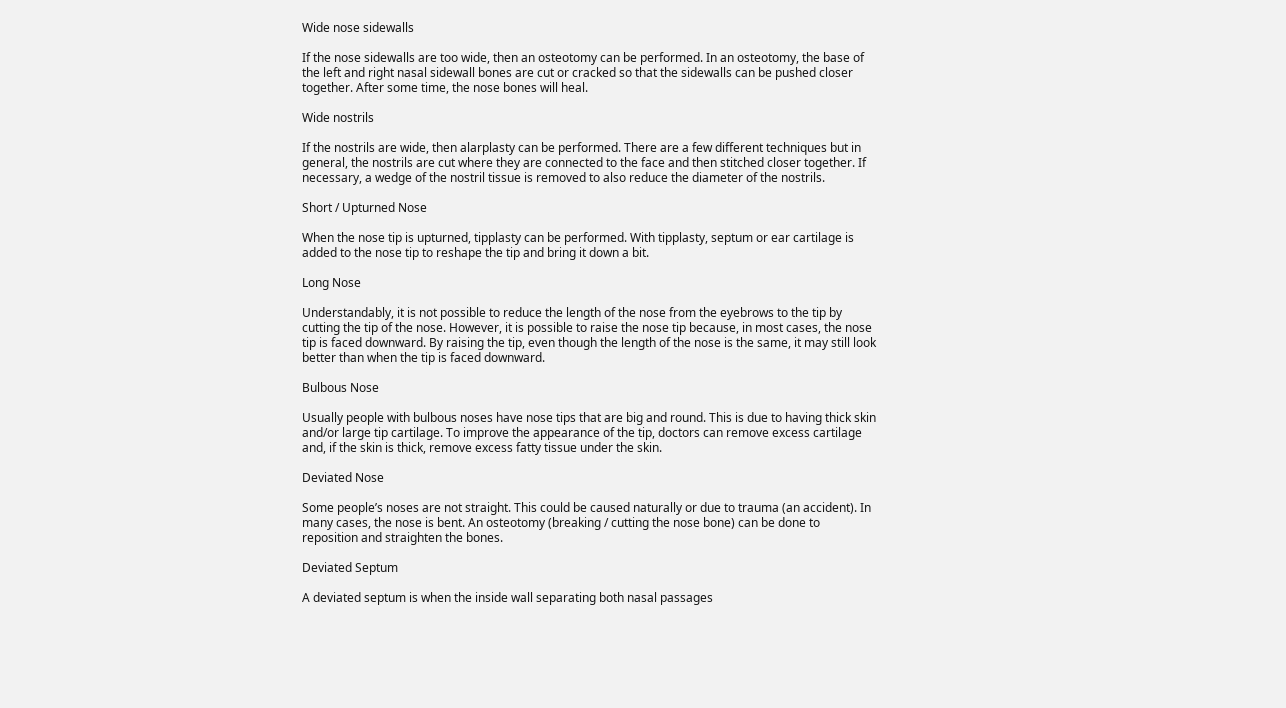Wide nose sidewalls

If the nose sidewalls are too wide, then an osteotomy can be performed. In an osteotomy, the base of the left and right nasal sidewall bones are cut or cracked so that the sidewalls can be pushed closer together. After some time, the nose bones will heal.

Wide nostrils

If the nostrils are wide, then alarplasty can be performed. There are a few different techniques but in general, the nostrils are cut where they are connected to the face and then stitched closer together. If necessary, a wedge of the nostril tissue is removed to also reduce the diameter of the nostrils.

Short / Upturned Nose

When the nose tip is upturned, tipplasty can be performed. With tipplasty, septum or ear cartilage is added to the nose tip to reshape the tip and bring it down a bit.

Long Nose

Understandably, it is not possible to reduce the length of the nose from the eyebrows to the tip by cutting the tip of the nose. However, it is possible to raise the nose tip because, in most cases, the nose tip is faced downward. By raising the tip, even though the length of the nose is the same, it may still look better than when the tip is faced downward.

Bulbous Nose

Usually people with bulbous noses have nose tips that are big and round. This is due to having thick skin and/or large tip cartilage. To improve the appearance of the tip, doctors can remove excess cartilage and, if the skin is thick, remove excess fatty tissue under the skin.

Deviated Nose

Some people’s noses are not straight. This could be caused naturally or due to trauma (an accident). In many cases, the nose is bent. An osteotomy (breaking / cutting the nose bone) can be done to reposition and straighten the bones.

Deviated Septum

A deviated septum is when the inside wall separating both nasal passages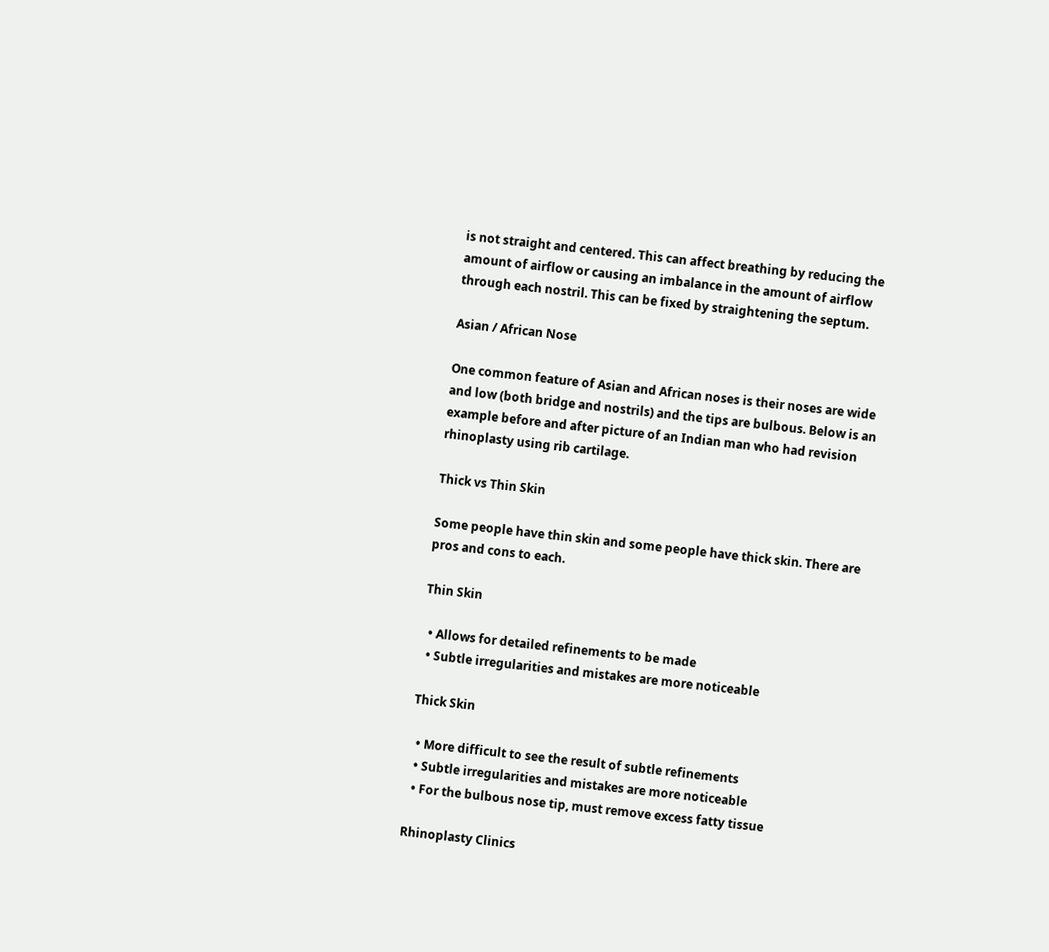is not straight and centered. This can affect breathing by reducing the amount of airflow or causing an imbalance in the amount of airflow through each nostril. This can be fixed by straightening the septum.

Asian / African Nose

One common feature of Asian and African noses is their noses are wide and low (both bridge and nostrils) and the tips are bulbous. Below is an example before and after picture of an Indian man who had revision rhinoplasty using rib cartilage.

Thick vs Thin Skin

Some people have thin skin and some people have thick skin. There are pros and cons to each.

Thin Skin

  • Allows for detailed refinements to be made
  • Subtle irregularities and mistakes are more noticeable

Thick Skin

  • More difficult to see the result of subtle refinements
  • Subtle irregularities and mistakes are more noticeable
  • For the bulbous nose tip, must remove excess fatty tissue

Rhinoplasty Clinics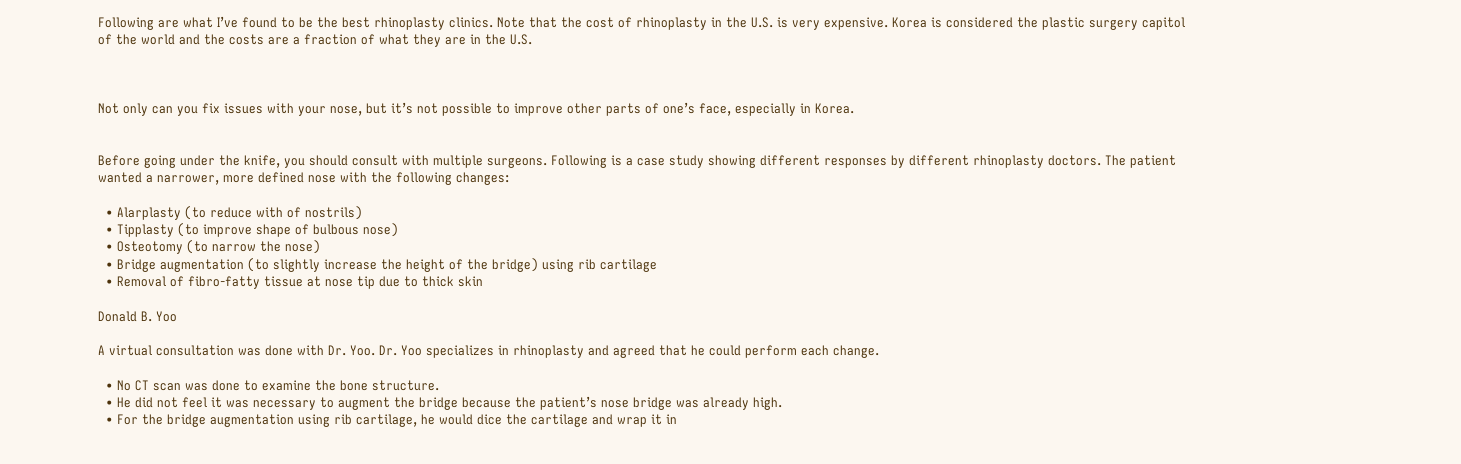Following are what I’ve found to be the best rhinoplasty clinics. Note that the cost of rhinoplasty in the U.S. is very expensive. Korea is considered the plastic surgery capitol of the world and the costs are a fraction of what they are in the U.S.



Not only can you fix issues with your nose, but it’s not possible to improve other parts of one’s face, especially in Korea.


Before going under the knife, you should consult with multiple surgeons. Following is a case study showing different responses by different rhinoplasty doctors. The patient wanted a narrower, more defined nose with the following changes:

  • Alarplasty (to reduce with of nostrils)
  • Tipplasty (to improve shape of bulbous nose)
  • Osteotomy (to narrow the nose)
  • Bridge augmentation (to slightly increase the height of the bridge) using rib cartilage
  • Removal of fibro-fatty tissue at nose tip due to thick skin

Donald B. Yoo

A virtual consultation was done with Dr. Yoo. Dr. Yoo specializes in rhinoplasty and agreed that he could perform each change.

  • No CT scan was done to examine the bone structure.
  • He did not feel it was necessary to augment the bridge because the patient’s nose bridge was already high.
  • For the bridge augmentation using rib cartilage, he would dice the cartilage and wrap it in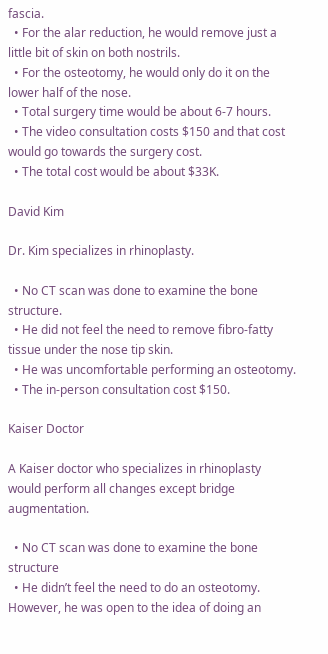fascia.
  • For the alar reduction, he would remove just a little bit of skin on both nostrils.
  • For the osteotomy, he would only do it on the lower half of the nose.
  • Total surgery time would be about 6-7 hours.
  • The video consultation costs $150 and that cost would go towards the surgery cost.
  • The total cost would be about $33K.

David Kim

Dr. Kim specializes in rhinoplasty.

  • No CT scan was done to examine the bone structure.
  • He did not feel the need to remove fibro-fatty tissue under the nose tip skin.
  • He was uncomfortable performing an osteotomy.
  • The in-person consultation cost $150.

Kaiser Doctor

A Kaiser doctor who specializes in rhinoplasty would perform all changes except bridge augmentation.

  • No CT scan was done to examine the bone structure
  • He didn’t feel the need to do an osteotomy. However, he was open to the idea of doing an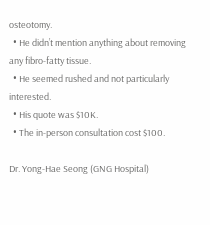osteotomy.
  • He didn’t mention anything about removing any fibro-fatty tissue.
  • He seemed rushed and not particularly interested.
  • His quote was $10K.
  • The in-person consultation cost $100.

Dr. Yong-Hae Seong (GNG Hospital)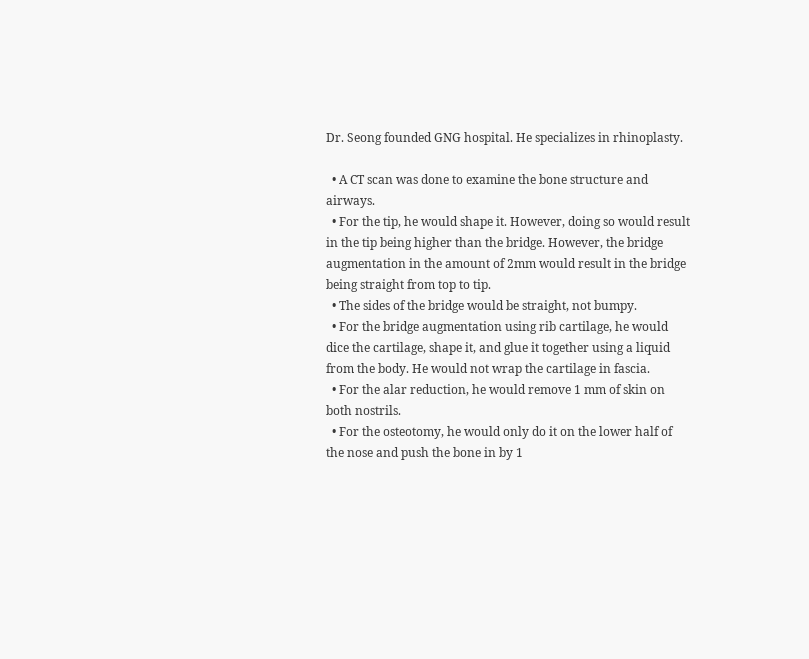Dr. Seong founded GNG hospital. He specializes in rhinoplasty.

  • A CT scan was done to examine the bone structure and airways.
  • For the tip, he would shape it. However, doing so would result in the tip being higher than the bridge. However, the bridge augmentation in the amount of 2mm would result in the bridge being straight from top to tip.
  • The sides of the bridge would be straight, not bumpy.
  • For the bridge augmentation using rib cartilage, he would dice the cartilage, shape it, and glue it together using a liquid from the body. He would not wrap the cartilage in fascia.
  • For the alar reduction, he would remove 1 mm of skin on both nostrils.
  • For the osteotomy, he would only do it on the lower half of the nose and push the bone in by 1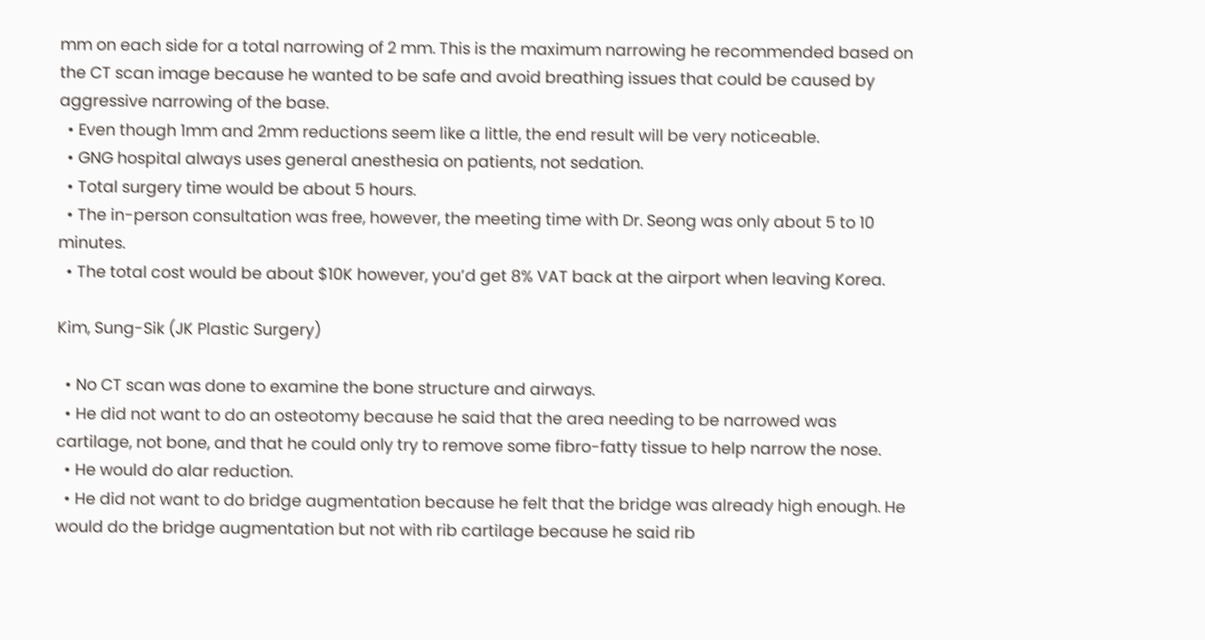mm on each side for a total narrowing of 2 mm. This is the maximum narrowing he recommended based on the CT scan image because he wanted to be safe and avoid breathing issues that could be caused by aggressive narrowing of the base.
  • Even though 1mm and 2mm reductions seem like a little, the end result will be very noticeable.
  • GNG hospital always uses general anesthesia on patients, not sedation.
  • Total surgery time would be about 5 hours.
  • The in-person consultation was free, however, the meeting time with Dr. Seong was only about 5 to 10 minutes.
  • The total cost would be about $10K however, you’d get 8% VAT back at the airport when leaving Korea.

Kim, Sung-Sik (JK Plastic Surgery)

  • No CT scan was done to examine the bone structure and airways.
  • He did not want to do an osteotomy because he said that the area needing to be narrowed was cartilage, not bone, and that he could only try to remove some fibro-fatty tissue to help narrow the nose.
  • He would do alar reduction.
  • He did not want to do bridge augmentation because he felt that the bridge was already high enough. He would do the bridge augmentation but not with rib cartilage because he said rib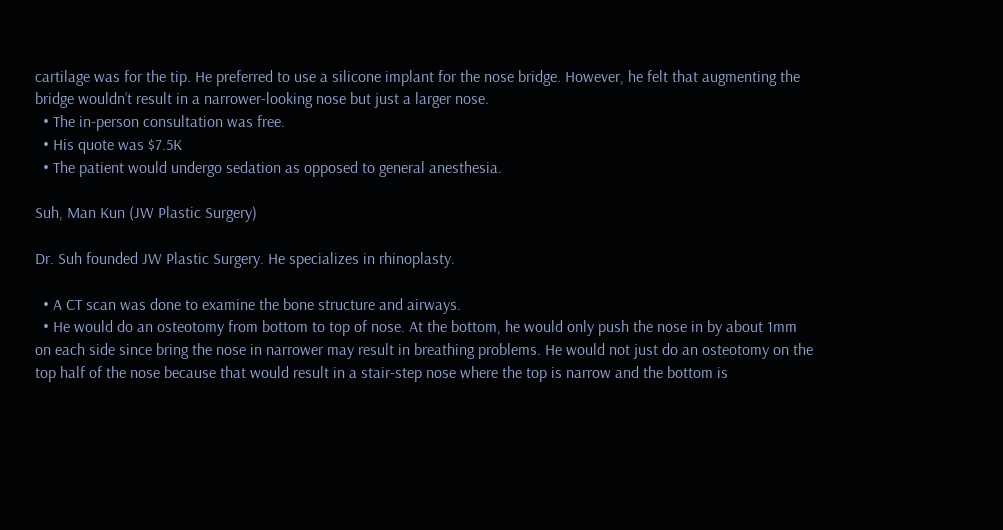cartilage was for the tip. He preferred to use a silicone implant for the nose bridge. However, he felt that augmenting the bridge wouldn’t result in a narrower-looking nose but just a larger nose.
  • The in-person consultation was free.
  • His quote was $7.5K
  • The patient would undergo sedation as opposed to general anesthesia.

Suh, Man Kun (JW Plastic Surgery)

Dr. Suh founded JW Plastic Surgery. He specializes in rhinoplasty.

  • A CT scan was done to examine the bone structure and airways.
  • He would do an osteotomy from bottom to top of nose. At the bottom, he would only push the nose in by about 1mm on each side since bring the nose in narrower may result in breathing problems. He would not just do an osteotomy on the top half of the nose because that would result in a stair-step nose where the top is narrow and the bottom is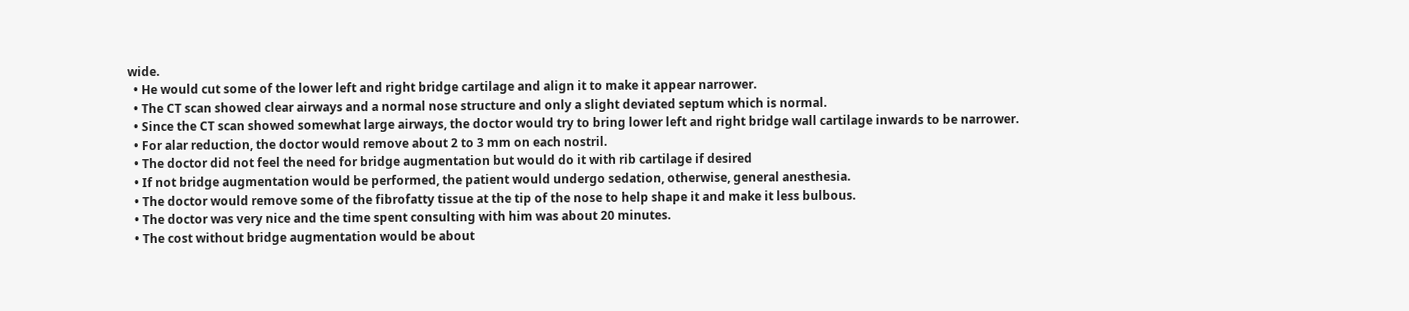wide.
  • He would cut some of the lower left and right bridge cartilage and align it to make it appear narrower.
  • The CT scan showed clear airways and a normal nose structure and only a slight deviated septum which is normal.
  • Since the CT scan showed somewhat large airways, the doctor would try to bring lower left and right bridge wall cartilage inwards to be narrower.
  • For alar reduction, the doctor would remove about 2 to 3 mm on each nostril.
  • The doctor did not feel the need for bridge augmentation but would do it with rib cartilage if desired
  • If not bridge augmentation would be performed, the patient would undergo sedation, otherwise, general anesthesia.
  • The doctor would remove some of the fibrofatty tissue at the tip of the nose to help shape it and make it less bulbous.
  • The doctor was very nice and the time spent consulting with him was about 20 minutes.
  • The cost without bridge augmentation would be about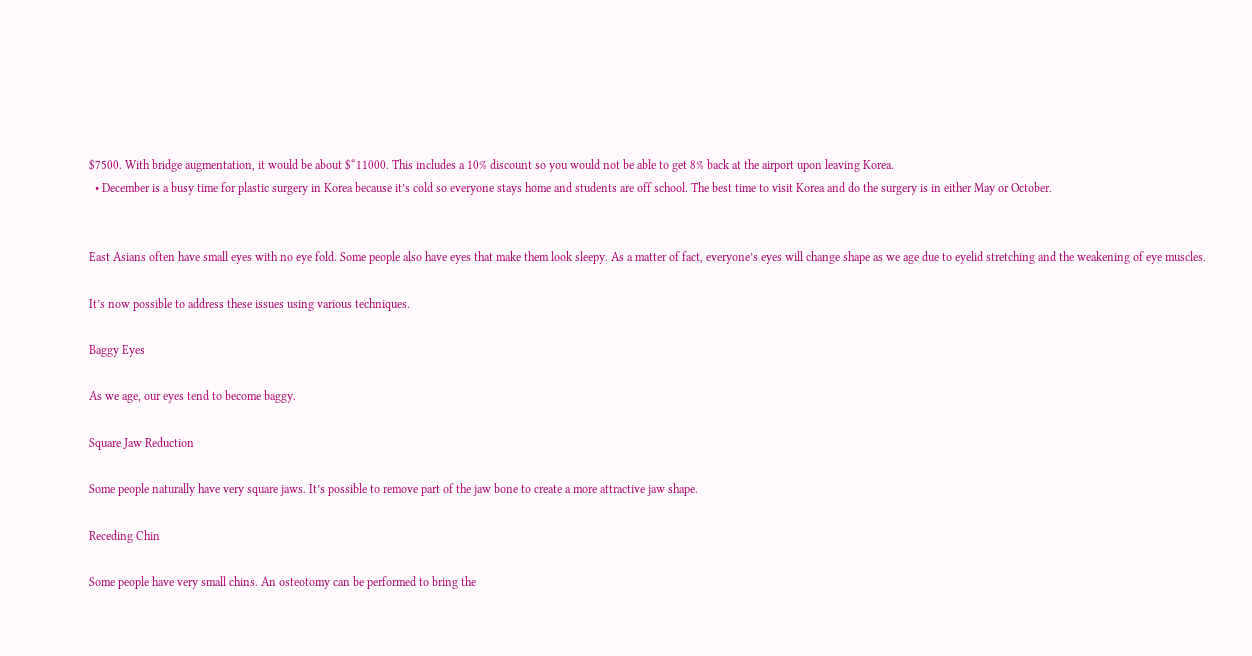$7500. With bridge augmentation, it would be about $“11000. This includes a 10% discount so you would not be able to get 8% back at the airport upon leaving Korea.
  • December is a busy time for plastic surgery in Korea because it’s cold so everyone stays home and students are off school. The best time to visit Korea and do the surgery is in either May or October.


East Asians often have small eyes with no eye fold. Some people also have eyes that make them look sleepy. As a matter of fact, everyone’s eyes will change shape as we age due to eyelid stretching and the weakening of eye muscles.

It’s now possible to address these issues using various techniques.

Baggy Eyes

As we age, our eyes tend to become baggy.

Square Jaw Reduction

Some people naturally have very square jaws. It’s possible to remove part of the jaw bone to create a more attractive jaw shape.

Receding Chin

Some people have very small chins. An osteotomy can be performed to bring the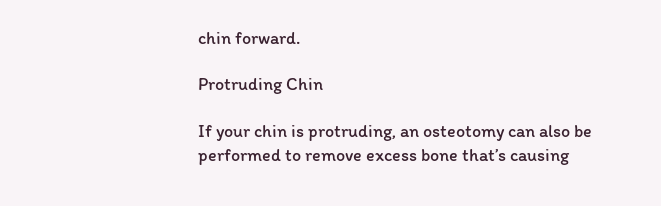chin forward.

Protruding Chin

If your chin is protruding, an osteotomy can also be performed to remove excess bone that’s causing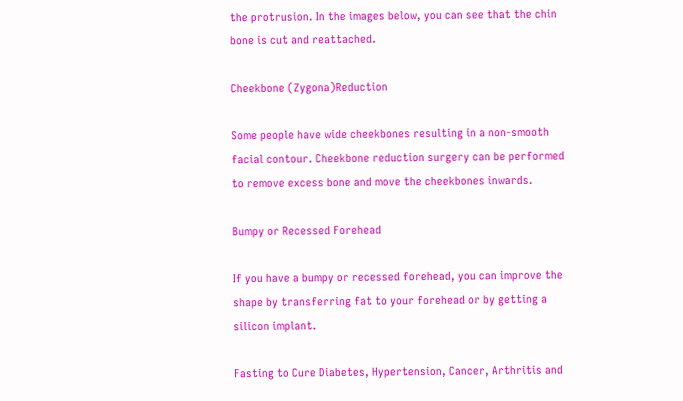the protrusion. In the images below, you can see that the chin bone is cut and reattached.

Cheekbone (Zygona)Reduction

Some people have wide cheekbones resulting in a non-smooth facial contour. Cheekbone reduction surgery can be performed to remove excess bone and move the cheekbones inwards.

Bumpy or Recessed Forehead

If you have a bumpy or recessed forehead, you can improve the shape by transferring fat to your forehead or by getting a silicon implant.

Fasting to Cure Diabetes, Hypertension, Cancer, Arthritis and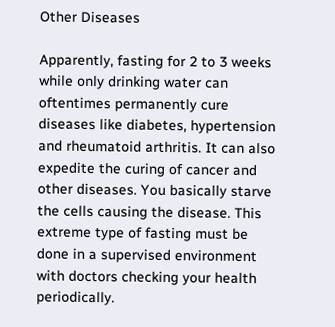Other Diseases

Apparently, fasting for 2 to 3 weeks while only drinking water can oftentimes permanently cure diseases like diabetes, hypertension and rheumatoid arthritis. It can also expedite the curing of cancer and other diseases. You basically starve the cells causing the disease. This extreme type of fasting must be done in a supervised environment with doctors checking your health periodically.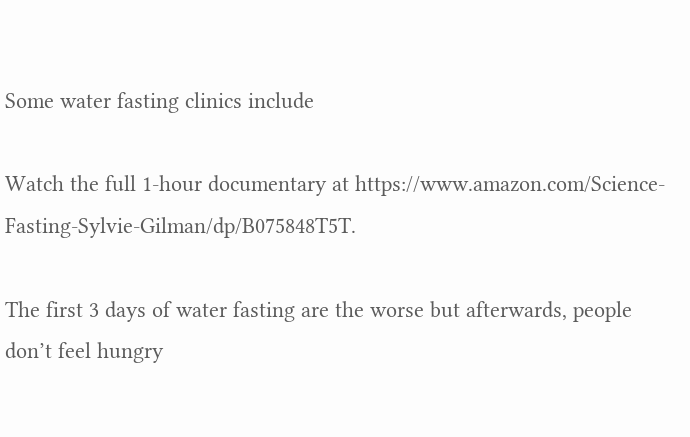Some water fasting clinics include

Watch the full 1-hour documentary at https://www.amazon.com/Science-Fasting-Sylvie-Gilman/dp/B075848T5T.

The first 3 days of water fasting are the worse but afterwards, people don’t feel hungry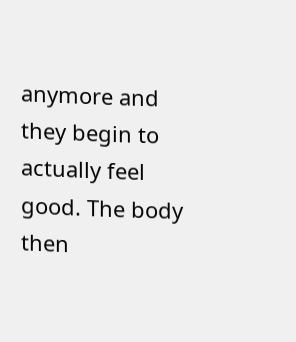anymore and they begin to actually feel good. The body then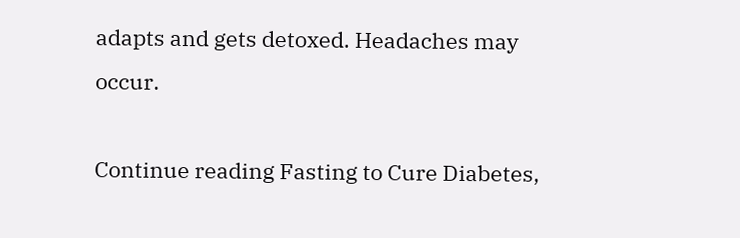adapts and gets detoxed. Headaches may occur.

Continue reading Fasting to Cure Diabetes,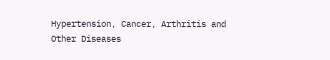Hypertension, Cancer, Arthritis and Other Diseases